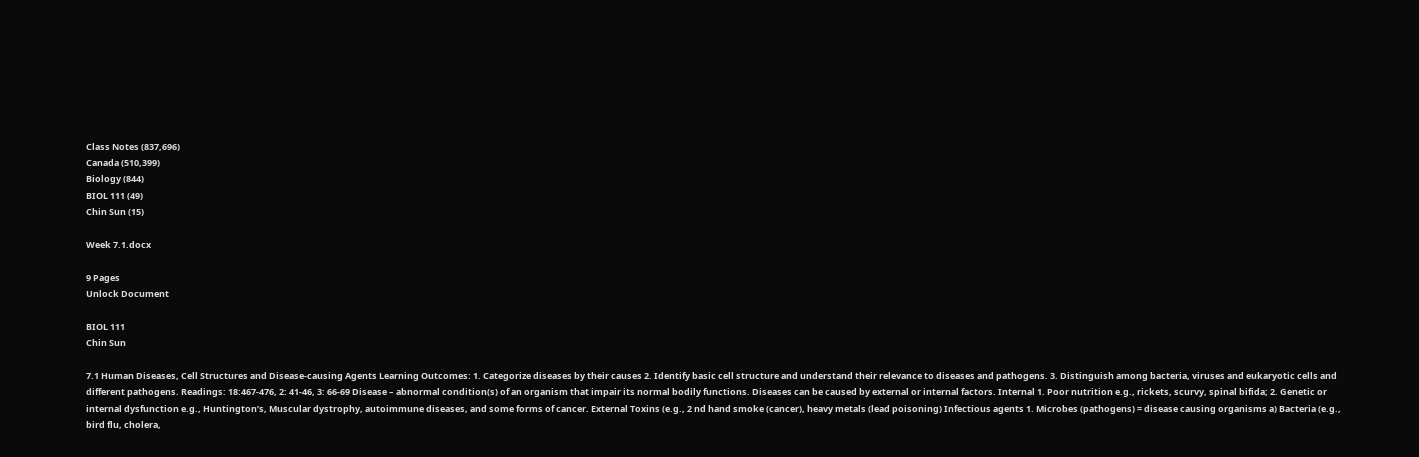Class Notes (837,696)
Canada (510,399)
Biology (844)
BIOL 111 (49)
Chin Sun (15)

Week 7.1.docx

9 Pages
Unlock Document

BIOL 111
Chin Sun

7.1 Human Diseases, Cell Structures and Disease-causing Agents Learning Outcomes: 1. Categorize diseases by their causes 2. Identify basic cell structure and understand their relevance to diseases and pathogens. 3. Distinguish among bacteria, viruses and eukaryotic cells and different pathogens. Readings: 18:467-476, 2: 41-46, 3: 66-69 Disease – abnormal condition(s) of an organism that impair its normal bodily functions. Diseases can be caused by external or internal factors. Internal 1. Poor nutrition e.g., rickets, scurvy, spinal bifida; 2. Genetic or internal dysfunction e.g., Huntington’s, Muscular dystrophy, autoimmune diseases, and some forms of cancer. External Toxins (e.g., 2 nd hand smoke (cancer), heavy metals (lead poisoning) Infectious agents 1. Microbes (pathogens) = disease causing organisms a) Bacteria (e.g., bird flu, cholera,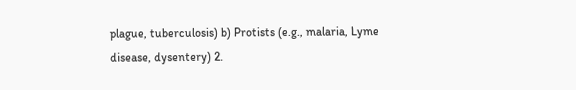plague, tuberculosis) b) Protists (e.g., malaria, Lyme disease, dysentery) 2.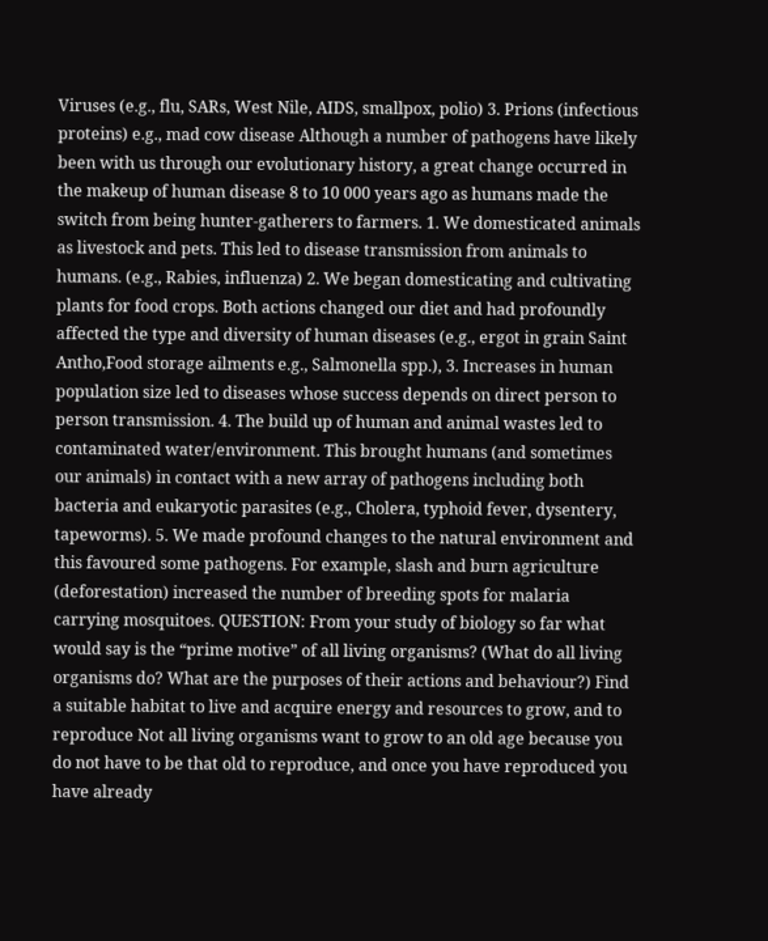Viruses (e.g., flu, SARs, West Nile, AIDS, smallpox, polio) 3. Prions (infectious proteins) e.g., mad cow disease Although a number of pathogens have likely been with us through our evolutionary history, a great change occurred in the makeup of human disease 8 to 10 000 years ago as humans made the switch from being hunter-gatherers to farmers. 1. We domesticated animals as livestock and pets. This led to disease transmission from animals to humans. (e.g., Rabies, influenza) 2. We began domesticating and cultivating plants for food crops. Both actions changed our diet and had profoundly affected the type and diversity of human diseases (e.g., ergot in grain Saint Antho,Food storage ailments e.g., Salmonella spp.), 3. Increases in human population size led to diseases whose success depends on direct person to person transmission. 4. The build up of human and animal wastes led to contaminated water/environment. This brought humans (and sometimes our animals) in contact with a new array of pathogens including both bacteria and eukaryotic parasites (e.g., Cholera, typhoid fever, dysentery, tapeworms). 5. We made profound changes to the natural environment and this favoured some pathogens. For example, slash and burn agriculture (deforestation) increased the number of breeding spots for malaria carrying mosquitoes. QUESTION: From your study of biology so far what would say is the “prime motive” of all living organisms? (What do all living organisms do? What are the purposes of their actions and behaviour?) Find a suitable habitat to live and acquire energy and resources to grow, and to reproduce Not all living organisms want to grow to an old age because you do not have to be that old to reproduce, and once you have reproduced you have already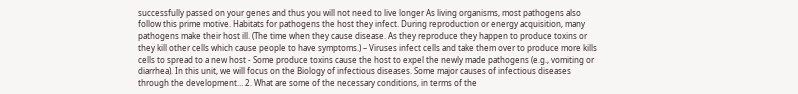successfully passed on your genes and thus you will not need to live longer As living organisms, most pathogens also follow this prime motive. Habitats for pathogens the host they infect. During reproduction or energy acquisition, many pathogens make their host ill. (The time when they cause disease. As they reproduce they happen to produce toxins or they kill other cells which cause people to have symptoms.) – Viruses infect cells and take them over to produce more kills cells to spread to a new host - Some produce toxins cause the host to expel the newly made pathogens (e.g., vomiting or diarrhea). In this unit, we will focus on the Biology of infectious diseases. Some major causes of infectious diseases through the development… 2. What are some of the necessary conditions, in terms of the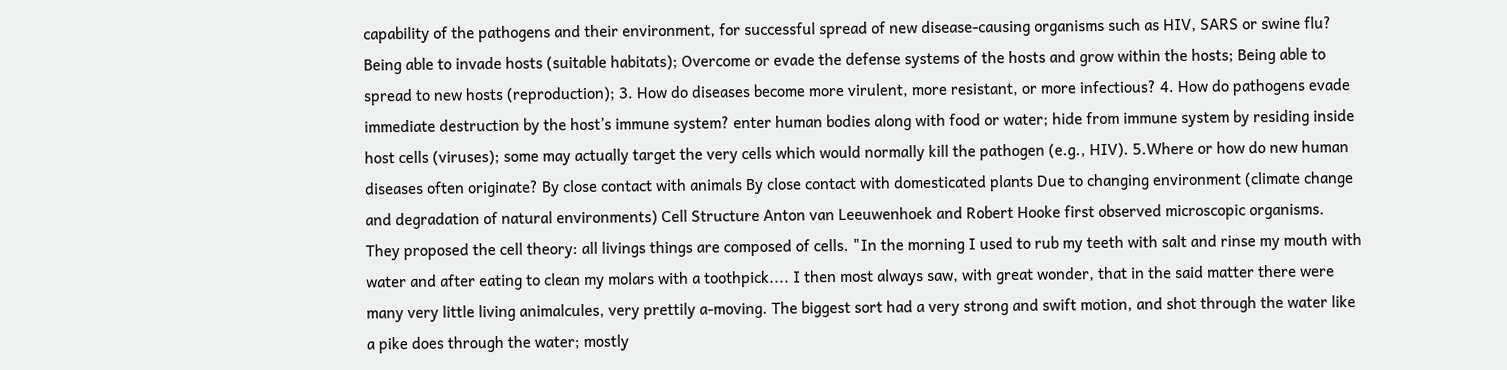capability of the pathogens and their environment, for successful spread of new disease-causing organisms such as HIV, SARS or swine flu? Being able to invade hosts (suitable habitats); Overcome or evade the defense systems of the hosts and grow within the hosts; Being able to spread to new hosts (reproduction); 3. How do diseases become more virulent, more resistant, or more infectious? 4. How do pathogens evade immediate destruction by the host’s immune system? enter human bodies along with food or water; hide from immune system by residing inside host cells (viruses); some may actually target the very cells which would normally kill the pathogen (e.g., HIV). 5.Where or how do new human diseases often originate? By close contact with animals By close contact with domesticated plants Due to changing environment (climate change and degradation of natural environments) Cell Structure Anton van Leeuwenhoek and Robert Hooke first observed microscopic organisms. They proposed the cell theory: all livings things are composed of cells. "In the morning I used to rub my teeth with salt and rinse my mouth with water and after eating to clean my molars with a toothpick.... I then most always saw, with great wonder, that in the said matter there were many very little living animalcules, very prettily a-moving. The biggest sort had a very strong and swift motion, and shot through the water like a pike does through the water; mostly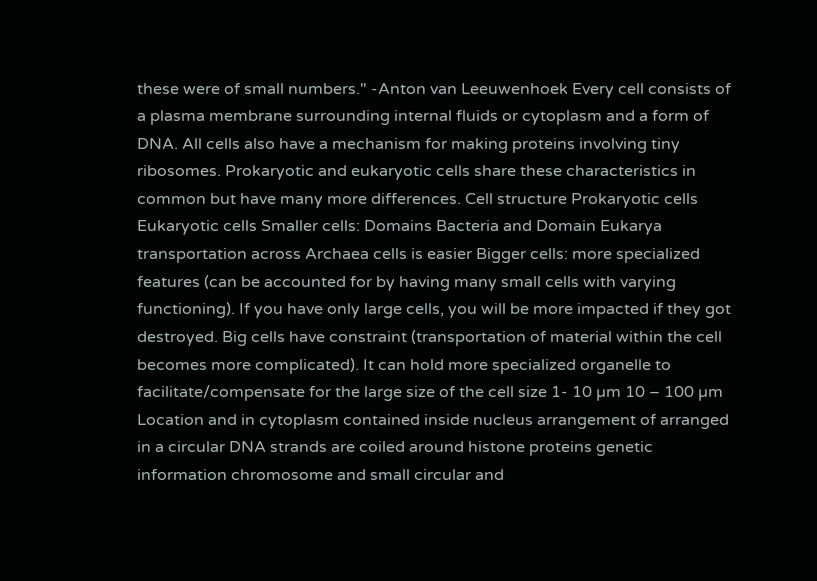these were of small numbers." -Anton van Leeuwenhoek Every cell consists of a plasma membrane surrounding internal fluids or cytoplasm and a form of DNA. All cells also have a mechanism for making proteins involving tiny ribosomes. Prokaryotic and eukaryotic cells share these characteristics in common but have many more differences. Cell structure Prokaryotic cells Eukaryotic cells Smaller cells: Domains Bacteria and Domain Eukarya transportation across Archaea cells is easier Bigger cells: more specialized features (can be accounted for by having many small cells with varying functioning). If you have only large cells, you will be more impacted if they got destroyed. Big cells have constraint (transportation of material within the cell becomes more complicated). It can hold more specialized organelle to facilitate/compensate for the large size of the cell size 1- 10 µm 10 – 100 µm Location and in cytoplasm contained inside nucleus arrangement of arranged in a circular DNA strands are coiled around histone proteins genetic information chromosome and small circular and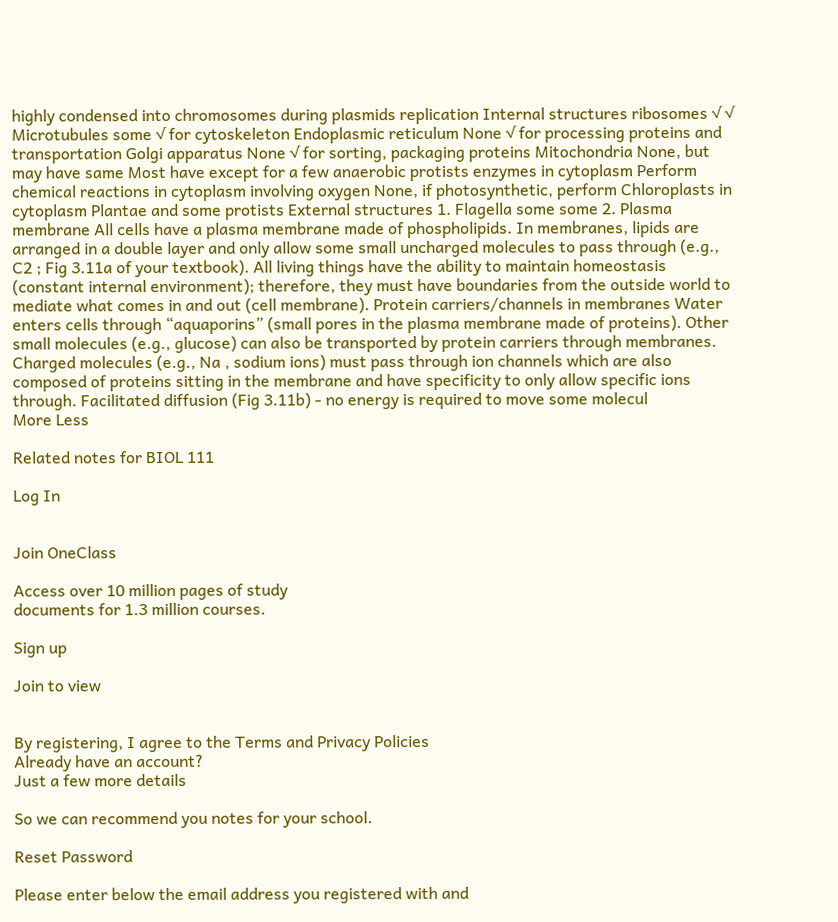highly condensed into chromosomes during plasmids replication Internal structures ribosomes √ √ Microtubules some √ for cytoskeleton Endoplasmic reticulum None √ for processing proteins and transportation Golgi apparatus None √ for sorting, packaging proteins Mitochondria None, but may have same Most have except for a few anaerobic protists enzymes in cytoplasm Perform chemical reactions in cytoplasm involving oxygen None, if photosynthetic, perform Chloroplasts in cytoplasm Plantae and some protists External structures 1. Flagella some some 2. Plasma membrane All cells have a plasma membrane made of phospholipids. In membranes, lipids are arranged in a double layer and only allow some small uncharged molecules to pass through (e.g., C2 ; Fig 3.11a of your textbook). All living things have the ability to maintain homeostasis (constant internal environment); therefore, they must have boundaries from the outside world to mediate what comes in and out (cell membrane). Protein carriers/channels in membranes Water enters cells through “aquaporins” (small pores in the plasma membrane made of proteins). Other small molecules (e.g., glucose) can also be transported by protein carriers through membranes. Charged molecules (e.g., Na , sodium ions) must pass through ion channels which are also composed of proteins sitting in the membrane and have specificity to only allow specific ions through. Facilitated diffusion (Fig 3.11b) - no energy is required to move some molecul
More Less

Related notes for BIOL 111

Log In


Join OneClass

Access over 10 million pages of study
documents for 1.3 million courses.

Sign up

Join to view


By registering, I agree to the Terms and Privacy Policies
Already have an account?
Just a few more details

So we can recommend you notes for your school.

Reset Password

Please enter below the email address you registered with and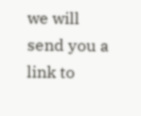we will send you a link to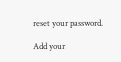reset your password.

Add your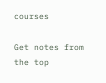courses

Get notes from the top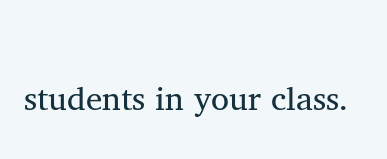students in your class.